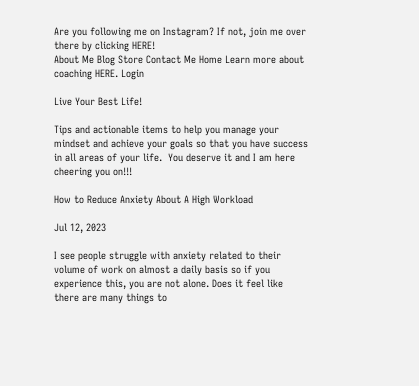Are you following me on Instagram? If not, join me over there by clicking HERE!
About Me Blog Store Contact Me Home Learn more about coaching HERE. Login

Live Your Best Life!

Tips and actionable items to help you manage your mindset and achieve your goals so that you have success in all areas of your life.  You deserve it and I am here cheering you on!!!

How to Reduce Anxiety About A High Workload

Jul 12, 2023

I see people struggle with anxiety related to their volume of work on almost a daily basis so if you experience this, you are not alone. Does it feel like there are many things to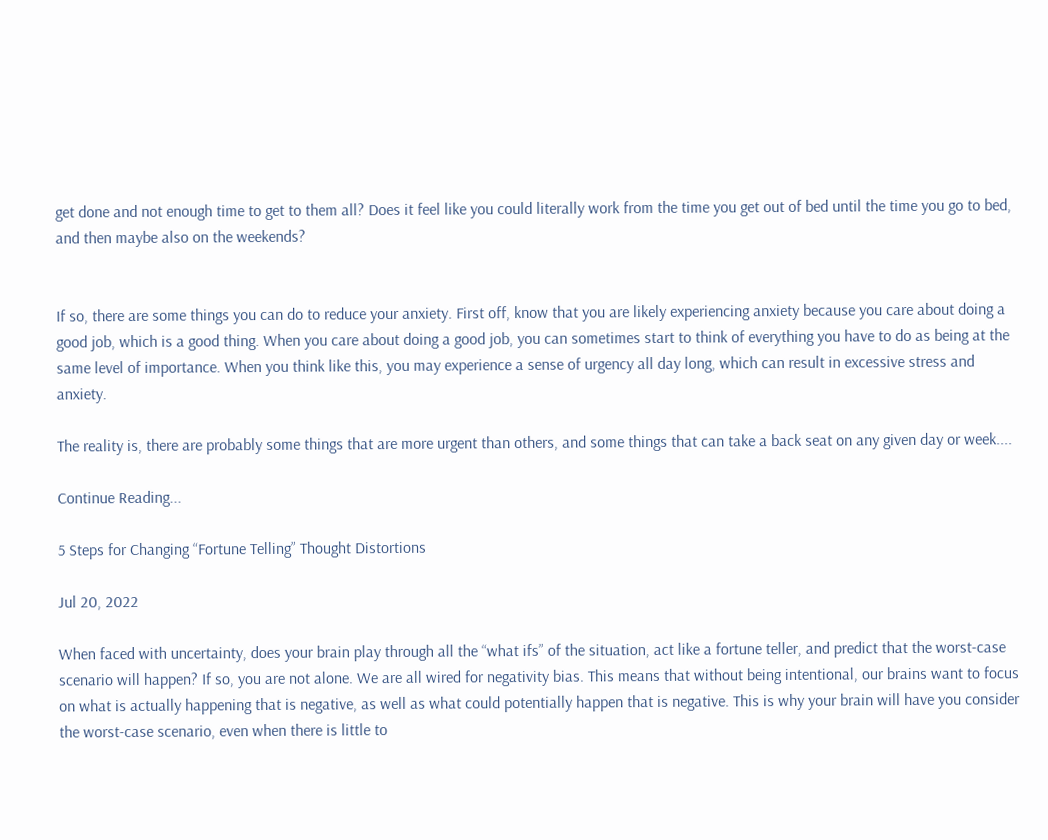get done and not enough time to get to them all? Does it feel like you could literally work from the time you get out of bed until the time you go to bed, and then maybe also on the weekends?


If so, there are some things you can do to reduce your anxiety. First off, know that you are likely experiencing anxiety because you care about doing a good job, which is a good thing. When you care about doing a good job, you can sometimes start to think of everything you have to do as being at the same level of importance. When you think like this, you may experience a sense of urgency all day long, which can result in excessive stress and anxiety.

The reality is, there are probably some things that are more urgent than others, and some things that can take a back seat on any given day or week....

Continue Reading...

5 Steps for Changing “Fortune Telling” Thought Distortions

Jul 20, 2022

When faced with uncertainty, does your brain play through all the “what ifs” of the situation, act like a fortune teller, and predict that the worst-case scenario will happen? If so, you are not alone. We are all wired for negativity bias. This means that without being intentional, our brains want to focus on what is actually happening that is negative, as well as what could potentially happen that is negative. This is why your brain will have you consider the worst-case scenario, even when there is little to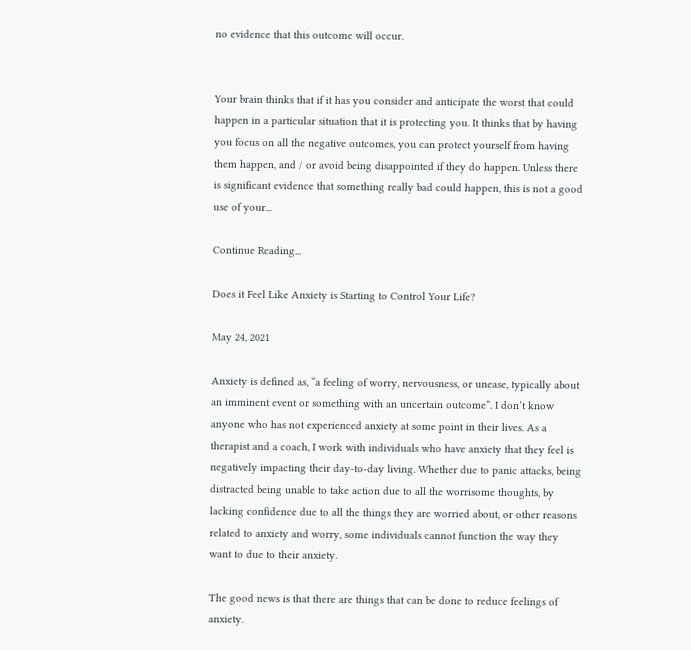no evidence that this outcome will occur.


Your brain thinks that if it has you consider and anticipate the worst that could happen in a particular situation that it is protecting you. It thinks that by having you focus on all the negative outcomes, you can protect yourself from having them happen, and / or avoid being disappointed if they do happen. Unless there is significant evidence that something really bad could happen, this is not a good use of your...

Continue Reading...

Does it Feel Like Anxiety is Starting to Control Your Life?

May 24, 2021

Anxiety is defined as, “a feeling of worry, nervousness, or unease, typically about an imminent event or something with an uncertain outcome”. I don’t know anyone who has not experienced anxiety at some point in their lives. As a therapist and a coach, I work with individuals who have anxiety that they feel is negatively impacting their day-to-day living. Whether due to panic attacks, being distracted being unable to take action due to all the worrisome thoughts, by lacking confidence due to all the things they are worried about, or other reasons related to anxiety and worry, some individuals cannot function the way they want to due to their anxiety.

The good news is that there are things that can be done to reduce feelings of anxiety.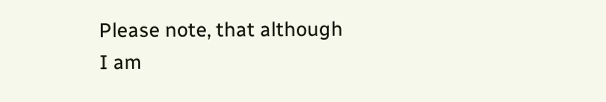Please note, that although I am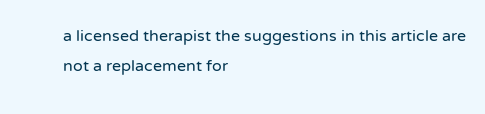a licensed therapist the suggestions in this article are not a replacement for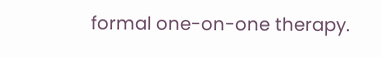formal one-on-one therapy.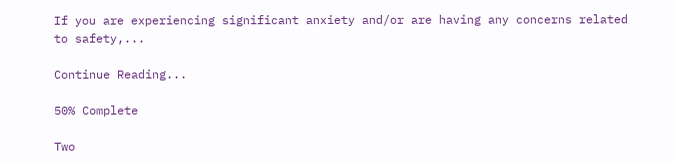If you are experiencing significant anxiety and/or are having any concerns related to safety,...

Continue Reading...

50% Complete

Two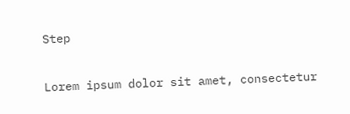Step

Lorem ipsum dolor sit amet, consectetur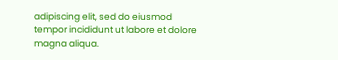adipiscing elit, sed do eiusmod tempor incididunt ut labore et dolore magna aliqua.